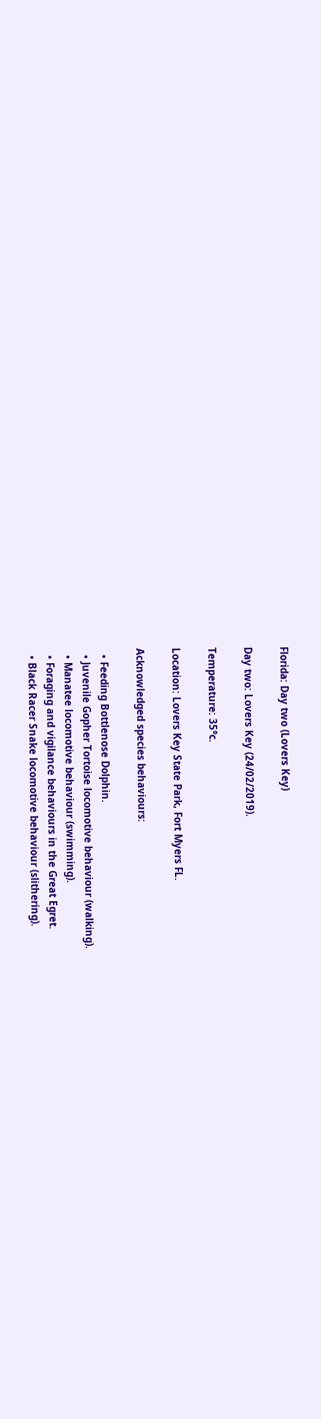Florida: Day two (Lovers Key)

Day two: Lovers Key (24/02/2019).

Temperature: 35°c.

Location: Lovers Key State Park, Fort Myers FL.

Acknowledged species behaviours:

  • Feeding Bottlenose Dolphin.
  • Juvenile Gopher Tortoise locomotive behaviour (walking).
  • Manatee locomotive behaviour (swimming).
  • Foraging and vigilance behaviours in the Great Egret.
  • Black Racer Snake locomotive behaviour (slithering).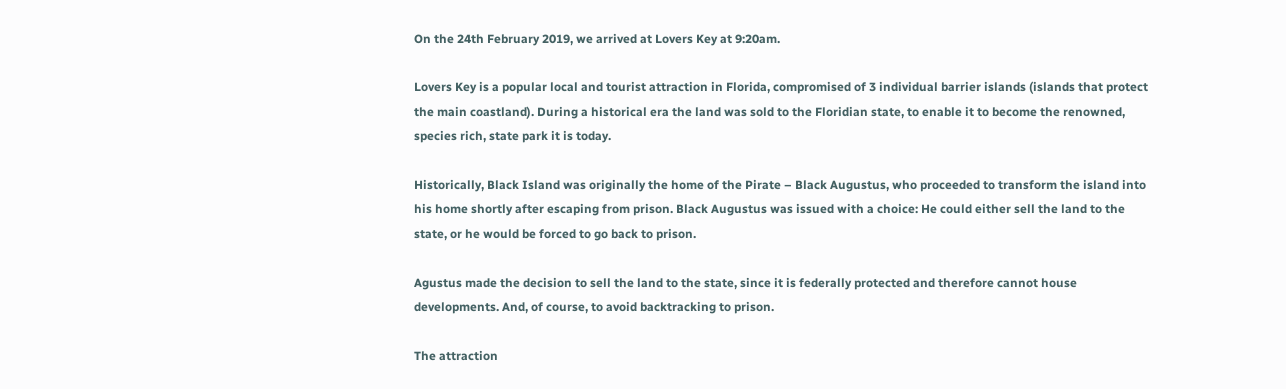On the 24th February 2019, we arrived at Lovers Key at 9:20am.

Lovers Key is a popular local and tourist attraction in Florida, compromised of 3 individual barrier islands (islands that protect the main coastland). During a historical era the land was sold to the Floridian state, to enable it to become the renowned, species rich, state park it is today.

Historically, Black Island was originally the home of the Pirate – Black Augustus, who proceeded to transform the island into his home shortly after escaping from prison. Black Augustus was issued with a choice: He could either sell the land to the state, or he would be forced to go back to prison.

Agustus made the decision to sell the land to the state, since it is federally protected and therefore cannot house developments. And, of course, to avoid backtracking to prison.

The attraction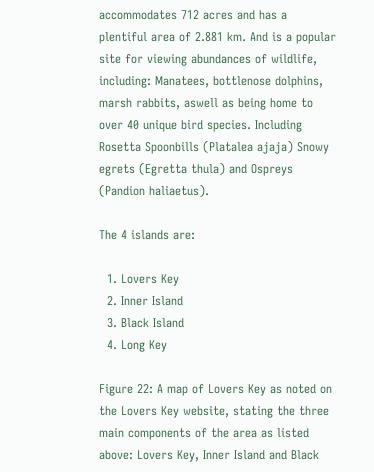accommodates 712 acres and has a plentiful area of 2.881 km. And is a popular site for viewing abundances of wildlife, including: Manatees, bottlenose dolphins, marsh rabbits, aswell as being home to over 40 unique bird species. Including Rosetta Spoonbills (Platalea ajaja) Snowy egrets (Egretta thula) and Ospreys (Pandion haliaetus).

The 4 islands are:

  1. Lovers Key
  2. Inner Island
  3. Black Island
  4. Long Key

Figure 22: A map of Lovers Key as noted on the Lovers Key website, stating the three main components of the area as listed above: Lovers Key, Inner Island and Black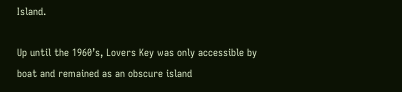Island.

Up until the 1960’s, Lovers Key was only accessible by boat and remained as an obscure island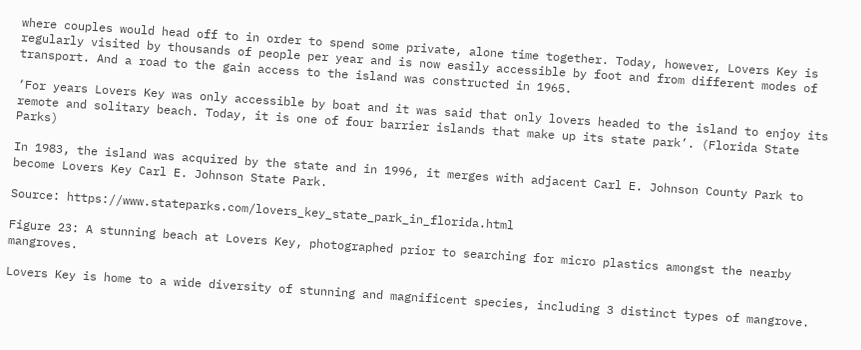where couples would head off to in order to spend some private, alone time together. Today, however, Lovers Key is regularly visited by thousands of people per year and is now easily accessible by foot and from different modes of transport. And a road to the gain access to the island was constructed in 1965.

‘For years Lovers Key was only accessible by boat and it was said that only lovers headed to the island to enjoy its remote and solitary beach. Today, it is one of four barrier islands that make up its state park’. (Florida State Parks)

In 1983, the island was acquired by the state and in 1996, it merges with adjacent Carl E. Johnson County Park to become Lovers Key Carl E. Johnson State Park.

Source: https://www.stateparks.com/lovers_key_state_park_in_florida.html

Figure 23: A stunning beach at Lovers Key, photographed prior to searching for micro plastics amongst the nearby mangroves.

Lovers Key is home to a wide diversity of stunning and magnificent species, including 3 distinct types of mangrove.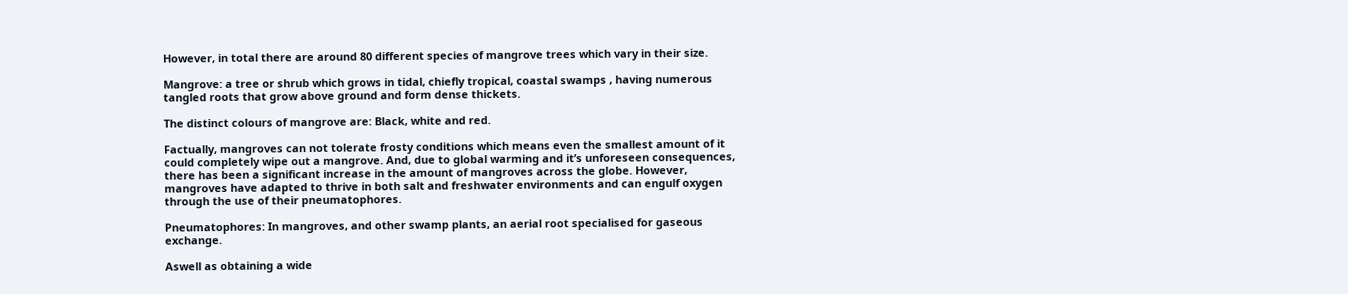However, in total there are around 80 different species of mangrove trees which vary in their size.

Mangrove: a tree or shrub which grows in tidal, chiefly tropical, coastal swamps , having numerous tangled roots that grow above ground and form dense thickets.

The distinct colours of mangrove are: Black, white and red.

Factually, mangroves can not tolerate frosty conditions which means even the smallest amount of it could completely wipe out a mangrove. And, due to global warming and it’s unforeseen consequences, there has been a significant increase in the amount of mangroves across the globe. However, mangroves have adapted to thrive in both salt and freshwater environments and can engulf oxygen through the use of their pneumatophores.

Pneumatophores: In mangroves, and other swamp plants, an aerial root specialised for gaseous exchange.

Aswell as obtaining a wide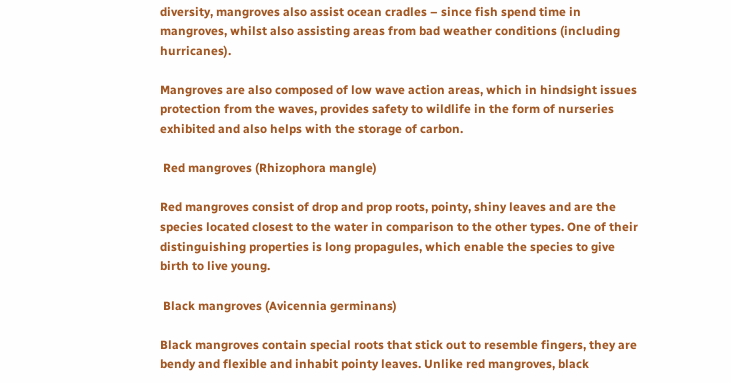diversity, mangroves also assist ocean cradles – since fish spend time in mangroves, whilst also assisting areas from bad weather conditions (including hurricanes).

Mangroves are also composed of low wave action areas, which in hindsight issues protection from the waves, provides safety to wildlife in the form of nurseries exhibited and also helps with the storage of carbon.

 Red mangroves (Rhizophora mangle)

Red mangroves consist of drop and prop roots, pointy, shiny leaves and are the species located closest to the water in comparison to the other types. One of their distinguishing properties is long propagules, which enable the species to give birth to live young.

 Black mangroves (Avicennia germinans)

Black mangroves contain special roots that stick out to resemble fingers, they are bendy and flexible and inhabit pointy leaves. Unlike red mangroves, black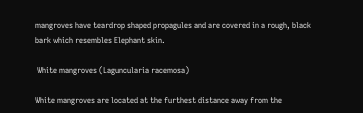mangroves have teardrop shaped propagules and are covered in a rough, black bark which resembles Elephant skin.

 White mangroves (Laguncularia racemosa)

White mangroves are located at the furthest distance away from the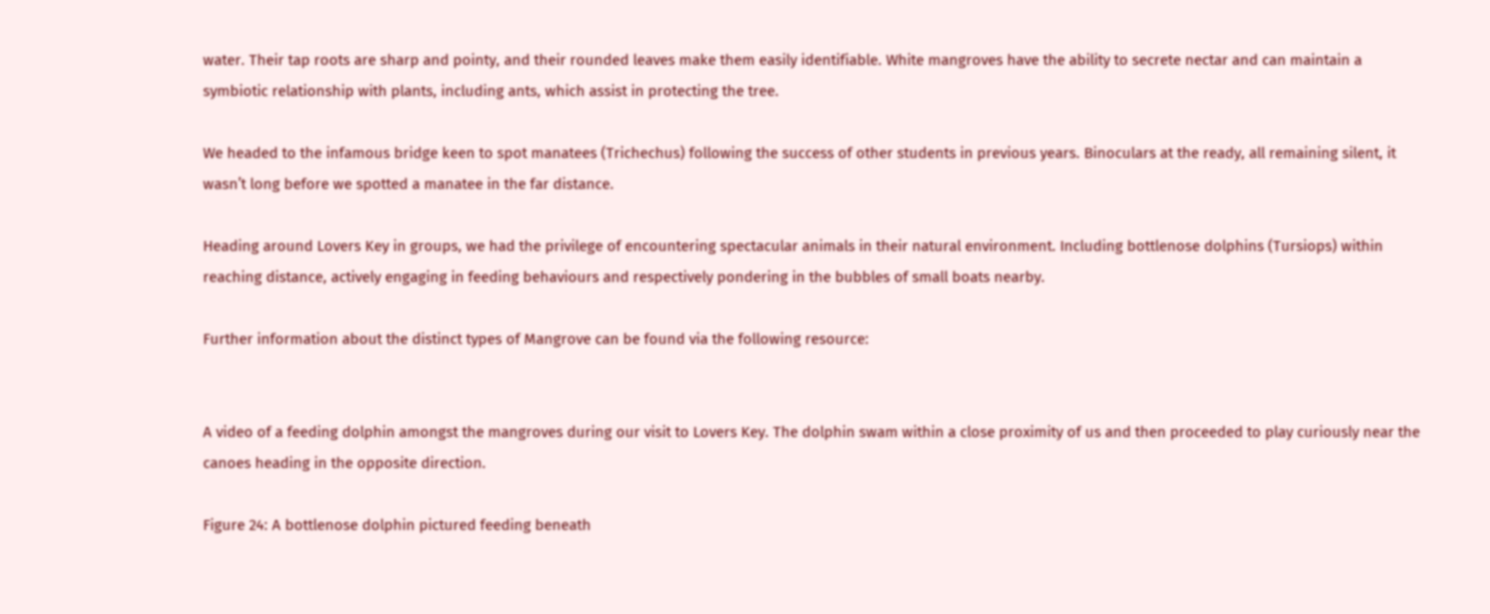water. Their tap roots are sharp and pointy, and their rounded leaves make them easily identifiable. White mangroves have the ability to secrete nectar and can maintain a symbiotic relationship with plants, including ants, which assist in protecting the tree.

We headed to the infamous bridge keen to spot manatees (Trichechus) following the success of other students in previous years. Binoculars at the ready, all remaining silent, it wasn’t long before we spotted a manatee in the far distance.

Heading around Lovers Key in groups, we had the privilege of encountering spectacular animals in their natural environment. Including bottlenose dolphins (Tursiops) within reaching distance, actively engaging in feeding behaviours and respectively pondering in the bubbles of small boats nearby.

Further information about the distinct types of Mangrove can be found via the following resource:


A video of a feeding dolphin amongst the mangroves during our visit to Lovers Key. The dolphin swam within a close proximity of us and then proceeded to play curiously near the canoes heading in the opposite direction.

Figure 24: A bottlenose dolphin pictured feeding beneath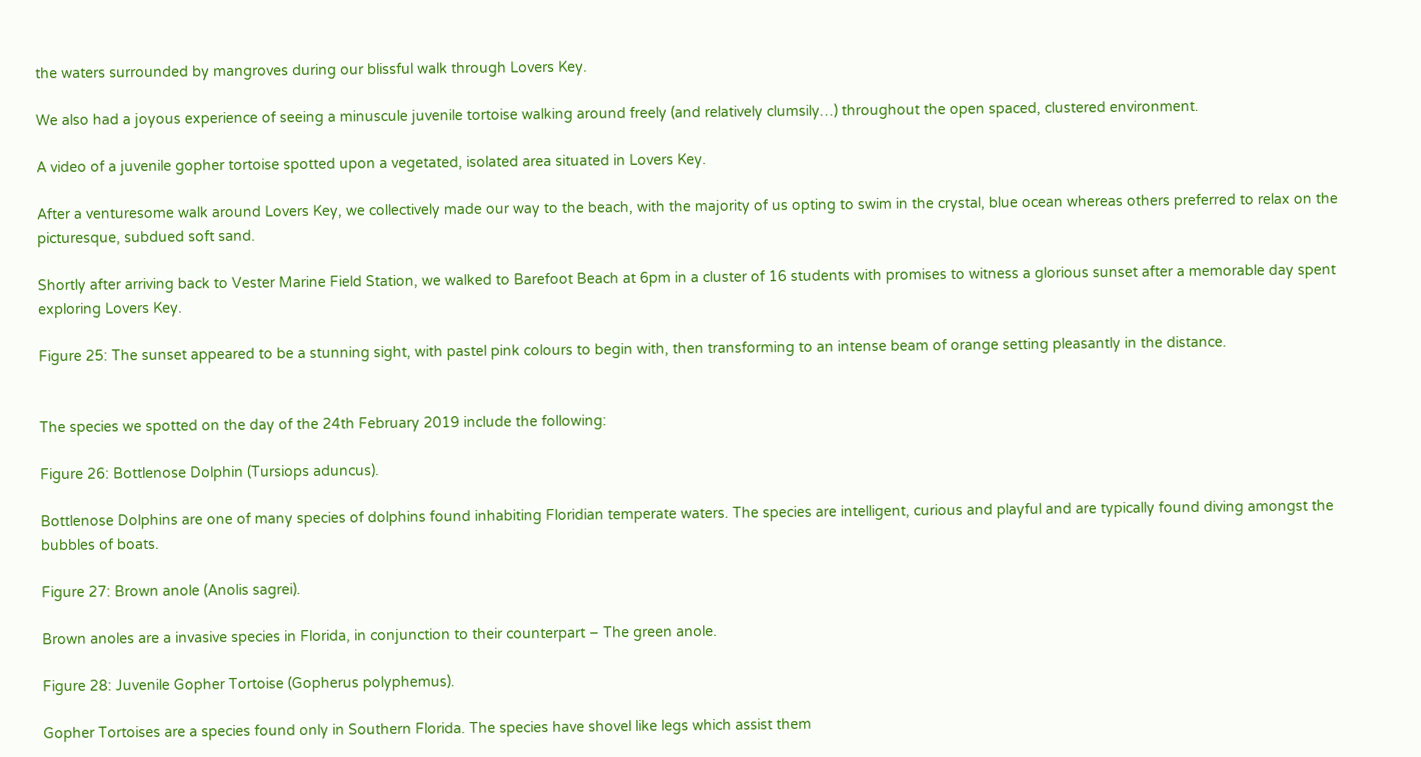the waters surrounded by mangroves during our blissful walk through Lovers Key.

We also had a joyous experience of seeing a minuscule juvenile tortoise walking around freely (and relatively clumsily…) throughout the open spaced, clustered environment.

A video of a juvenile gopher tortoise spotted upon a vegetated, isolated area situated in Lovers Key.

After a venturesome walk around Lovers Key, we collectively made our way to the beach, with the majority of us opting to swim in the crystal, blue ocean whereas others preferred to relax on the picturesque, subdued soft sand.

Shortly after arriving back to Vester Marine Field Station, we walked to Barefoot Beach at 6pm in a cluster of 16 students with promises to witness a glorious sunset after a memorable day spent exploring Lovers Key.

Figure 25: The sunset appeared to be a stunning sight, with pastel pink colours to begin with, then transforming to an intense beam of orange setting pleasantly in the distance.


The species we spotted on the day of the 24th February 2019 include the following:

Figure 26: Bottlenose Dolphin (Tursiops aduncus).

Bottlenose Dolphins are one of many species of dolphins found inhabiting Floridian temperate waters. The species are intelligent, curious and playful and are typically found diving amongst the bubbles of boats.

Figure 27: Brown anole (Anolis sagrei).

Brown anoles are a invasive species in Florida, in conjunction to their counterpart – The green anole.

Figure 28: Juvenile Gopher Tortoise (Gopherus polyphemus).

Gopher Tortoises are a species found only in Southern Florida. The species have shovel like legs which assist them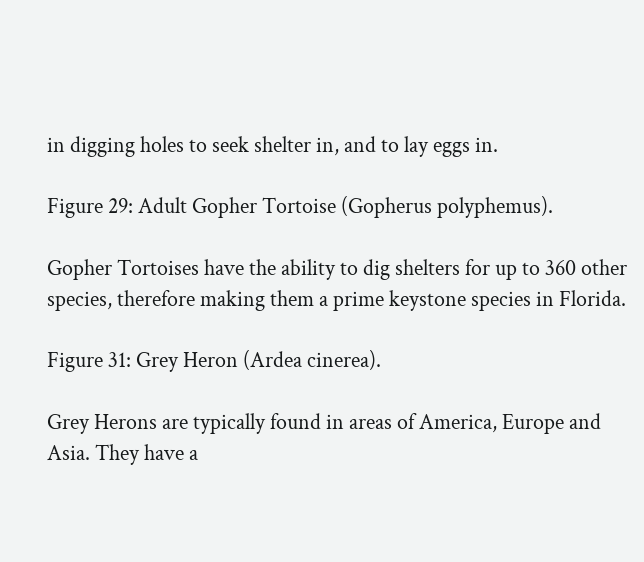in digging holes to seek shelter in, and to lay eggs in.

Figure 29: Adult Gopher Tortoise (Gopherus polyphemus).

Gopher Tortoises have the ability to dig shelters for up to 360 other species, therefore making them a prime keystone species in Florida.

Figure 31: Grey Heron (Ardea cinerea).

Grey Herons are typically found in areas of America, Europe and Asia. They have a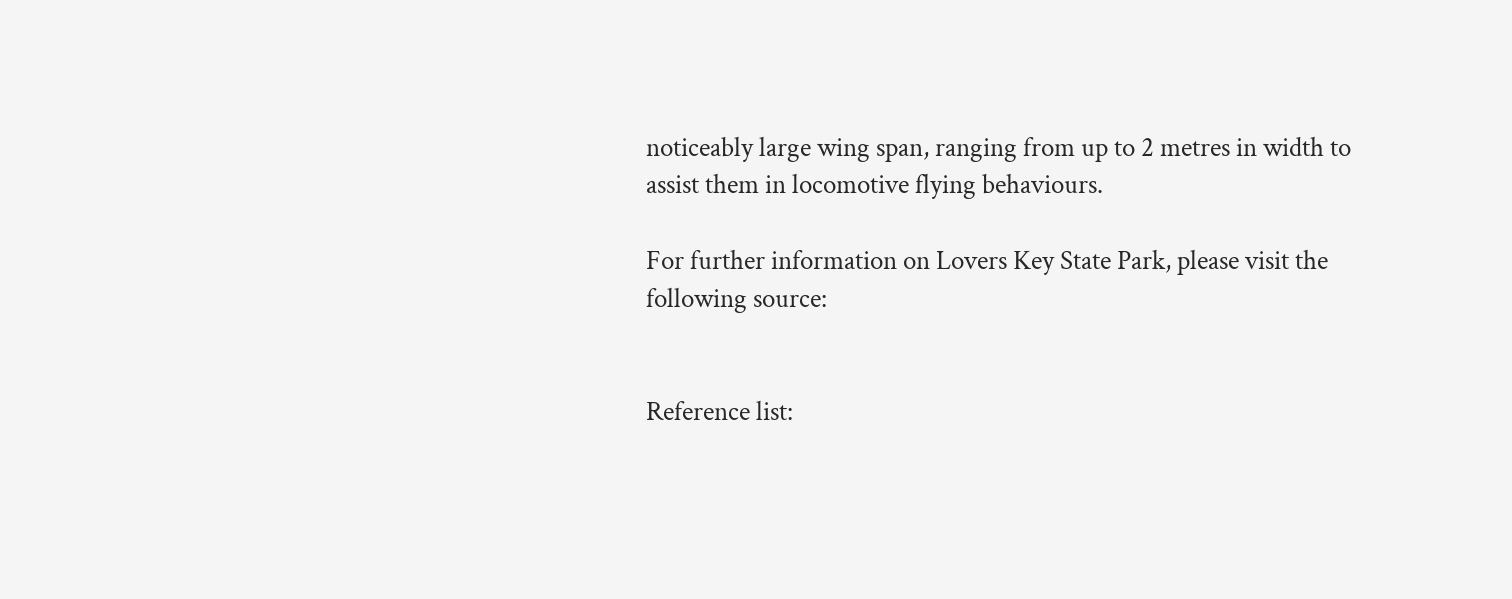noticeably large wing span, ranging from up to 2 metres in width to assist them in locomotive flying behaviours.

For further information on Lovers Key State Park, please visit the following source:


Reference list: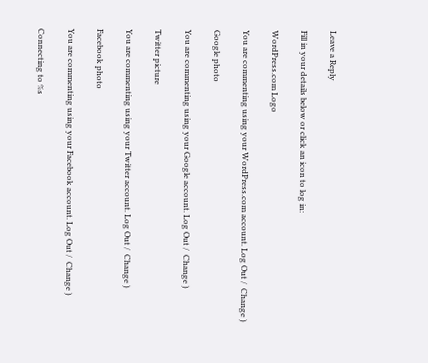Leave a Reply

Fill in your details below or click an icon to log in:

WordPress.com Logo

You are commenting using your WordPress.com account. Log Out /  Change )

Google photo

You are commenting using your Google account. Log Out /  Change )

Twitter picture

You are commenting using your Twitter account. Log Out /  Change )

Facebook photo

You are commenting using your Facebook account. Log Out /  Change )

Connecting to %s